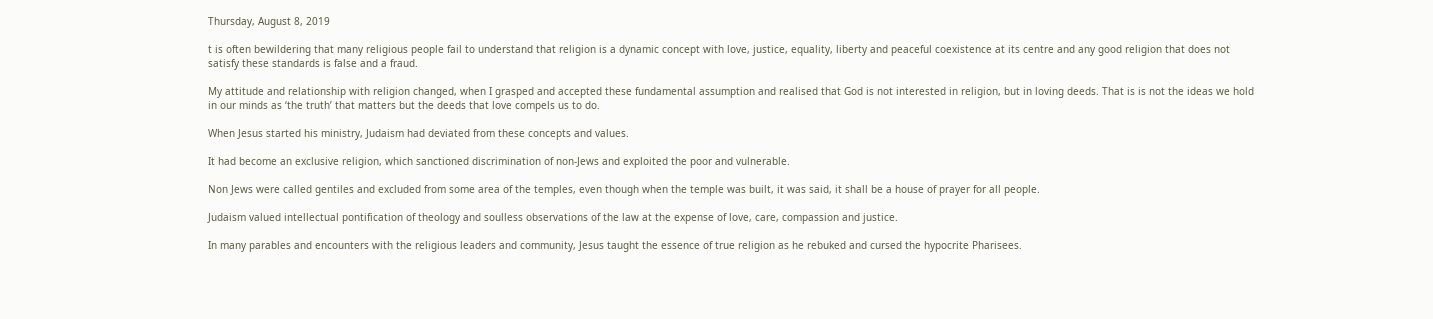Thursday, August 8, 2019

t is often bewildering that many religious people fail to understand that religion is a dynamic concept with love, justice, equality, liberty and peaceful coexistence at its centre and any good religion that does not satisfy these standards is false and a fraud.

My attitude and relationship with religion changed, when I grasped and accepted these fundamental assumption and realised that God is not interested in religion, but in loving deeds. That is is not the ideas we hold in our minds as ‘the truth’ that matters but the deeds that love compels us to do.

When Jesus started his ministry, Judaism had deviated from these concepts and values.

It had become an exclusive religion, which sanctioned discrimination of non-Jews and exploited the poor and vulnerable.

Non Jews were called gentiles and excluded from some area of the temples, even though when the temple was built, it was said, it shall be a house of prayer for all people.

Judaism valued intellectual pontification of theology and soulless observations of the law at the expense of love, care, compassion and justice.

In many parables and encounters with the religious leaders and community, Jesus taught the essence of true religion as he rebuked and cursed the hypocrite Pharisees.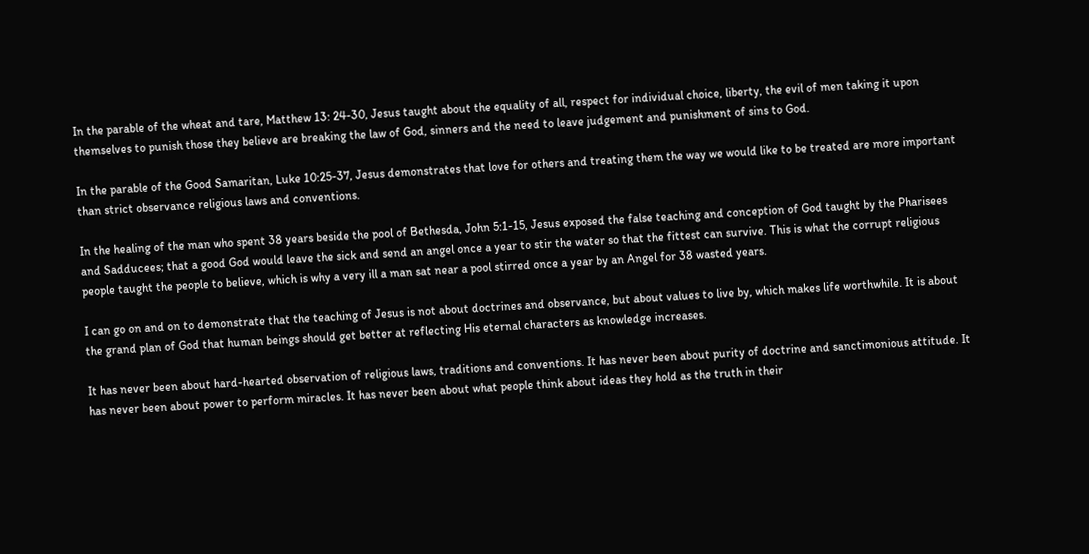In the parable of the wheat and tare, Matthew 13: 24-30, Jesus taught about the equality of all, respect for individual choice, liberty, the evil of men taking it upon themselves to punish those they believe are breaking the law of God, sinners and the need to leave judgement and punishment of sins to God.

In the parable of the Good Samaritan, Luke 10:25-37, Jesus demonstrates that love for others and treating them the way we would like to be treated are more important than strict observance religious laws and conventions.

In the healing of the man who spent 38 years beside the pool of Bethesda, John 5:1-15, Jesus exposed the false teaching and conception of God taught by the Pharisees and Sadducees; that a good God would leave the sick and send an angel once a year to stir the water so that the fittest can survive. This is what the corrupt religious people taught the people to believe, which is why a very ill a man sat near a pool stirred once a year by an Angel for 38 wasted years.

I can go on and on to demonstrate that the teaching of Jesus is not about doctrines and observance, but about values to live by, which makes life worthwhile. It is about the grand plan of God that human beings should get better at reflecting His eternal characters as knowledge increases.

It has never been about hard-hearted observation of religious laws, traditions and conventions. It has never been about purity of doctrine and sanctimonious attitude. It has never been about power to perform miracles. It has never been about what people think about ideas they hold as the truth in their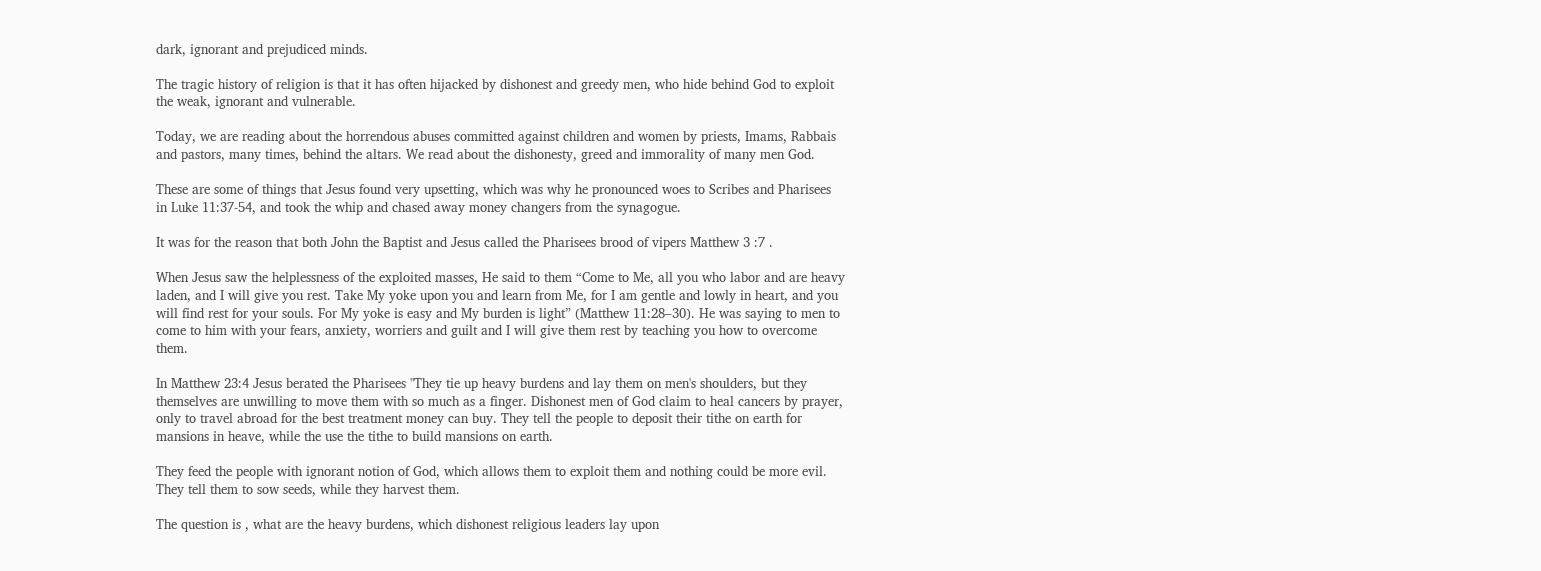dark, ignorant and prejudiced minds.

The tragic history of religion is that it has often hijacked by dishonest and greedy men, who hide behind God to exploit the weak, ignorant and vulnerable.

Today, we are reading about the horrendous abuses committed against children and women by priests, Imams, Rabbais and pastors, many times, behind the altars. We read about the dishonesty, greed and immorality of many men God.

These are some of things that Jesus found very upsetting, which was why he pronounced woes to Scribes and Pharisees in Luke 11:37-54, and took the whip and chased away money changers from the synagogue.

It was for the reason that both John the Baptist and Jesus called the Pharisees brood of vipers Matthew 3 :7 .

When Jesus saw the helplessness of the exploited masses, He said to them “Come to Me, all you who labor and are heavy laden, and I will give you rest. Take My yoke upon you and learn from Me, for I am gentle and lowly in heart, and you will find rest for your souls. For My yoke is easy and My burden is light” (Matthew 11:28–30). He was saying to men to come to him with your fears, anxiety, worriers and guilt and I will give them rest by teaching you how to overcome them.

In Matthew 23:4 Jesus berated the Pharisees "They tie up heavy burdens and lay them on men's shoulders, but they themselves are unwilling to move them with so much as a finger. Dishonest men of God claim to heal cancers by prayer, only to travel abroad for the best treatment money can buy. They tell the people to deposit their tithe on earth for mansions in heave, while the use the tithe to build mansions on earth.

They feed the people with ignorant notion of God, which allows them to exploit them and nothing could be more evil. They tell them to sow seeds, while they harvest them.

The question is , what are the heavy burdens, which dishonest religious leaders lay upon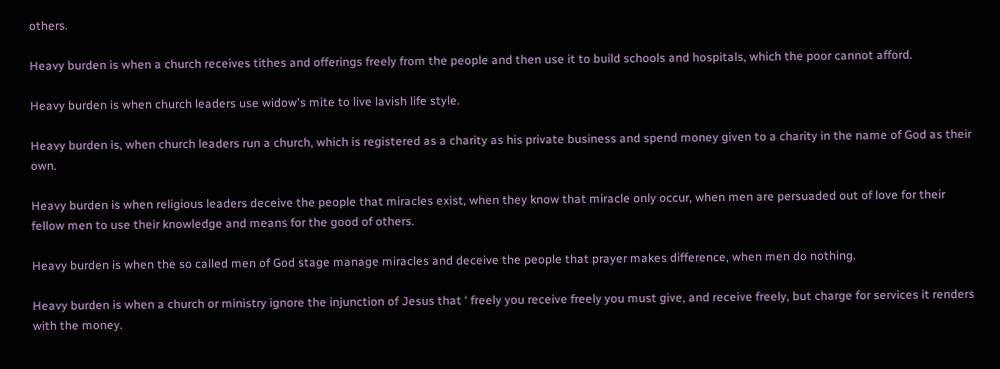others.

Heavy burden is when a church receives tithes and offerings freely from the people and then use it to build schools and hospitals, which the poor cannot afford.

Heavy burden is when church leaders use widow's mite to live lavish life style.

Heavy burden is, when church leaders run a church, which is registered as a charity as his private business and spend money given to a charity in the name of God as their own.

Heavy burden is when religious leaders deceive the people that miracles exist, when they know that miracle only occur, when men are persuaded out of love for their fellow men to use their knowledge and means for the good of others.

Heavy burden is when the so called men of God stage manage miracles and deceive the people that prayer makes difference, when men do nothing.

Heavy burden is when a church or ministry ignore the injunction of Jesus that ‘ freely you receive freely you must give, and receive freely, but charge for services it renders with the money.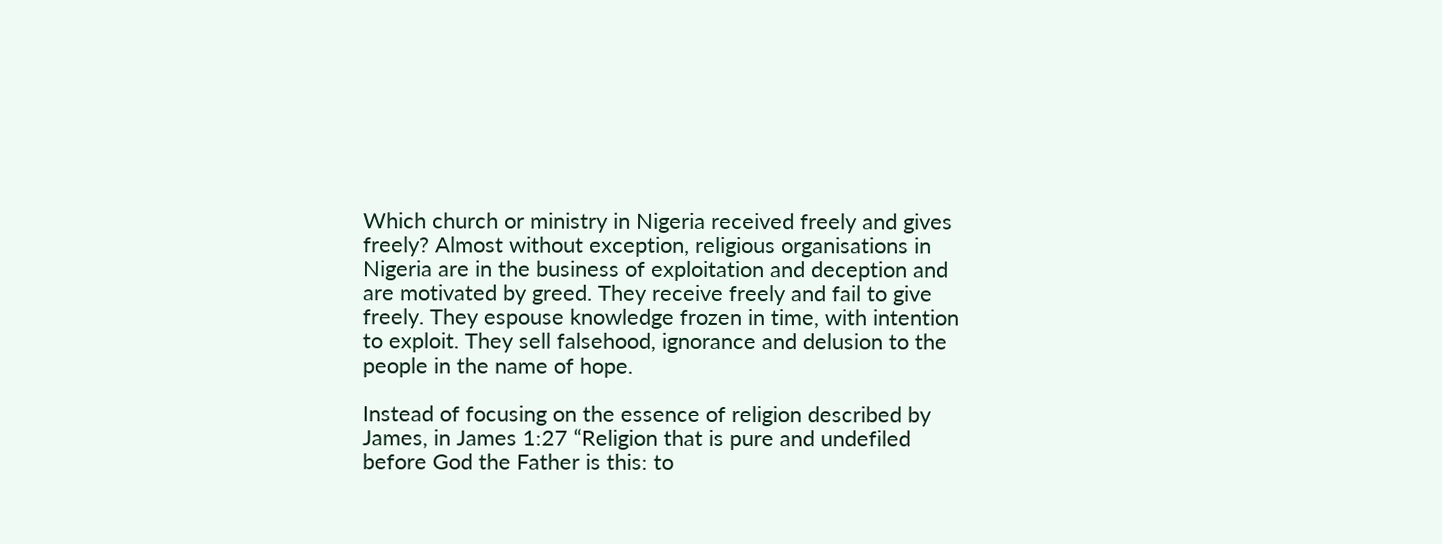Which church or ministry in Nigeria received freely and gives freely? Almost without exception, religious organisations in Nigeria are in the business of exploitation and deception and are motivated by greed. They receive freely and fail to give freely. They espouse knowledge frozen in time, with intention to exploit. They sell falsehood, ignorance and delusion to the people in the name of hope.

Instead of focusing on the essence of religion described by James, in James 1:27 “Religion that is pure and undefiled before God the Father is this: to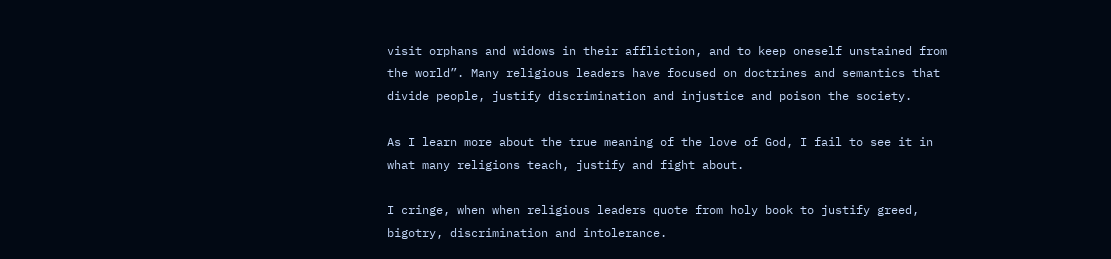visit orphans and widows in their affliction, and to keep oneself unstained from the world”. Many religious leaders have focused on doctrines and semantics that divide people, justify discrimination and injustice and poison the society.

As I learn more about the true meaning of the love of God, I fail to see it in what many religions teach, justify and fight about.

I cringe, when when religious leaders quote from holy book to justify greed, bigotry, discrimination and intolerance.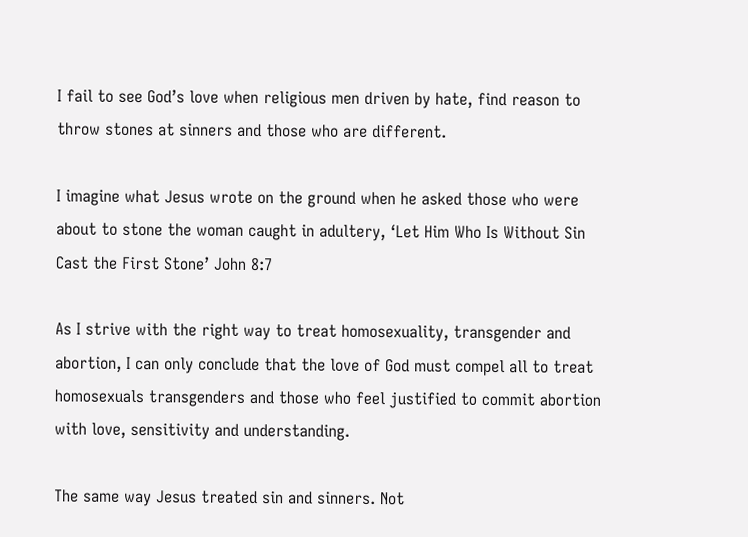I fail to see God’s love when religious men driven by hate, find reason to throw stones at sinners and those who are different.

I imagine what Jesus wrote on the ground when he asked those who were about to stone the woman caught in adultery, ‘Let Him Who Is Without Sin Cast the First Stone’ John 8:7

As I strive with the right way to treat homosexuality, transgender and abortion, I can only conclude that the love of God must compel all to treat homosexuals transgenders and those who feel justified to commit abortion with love, sensitivity and understanding.

The same way Jesus treated sin and sinners. Not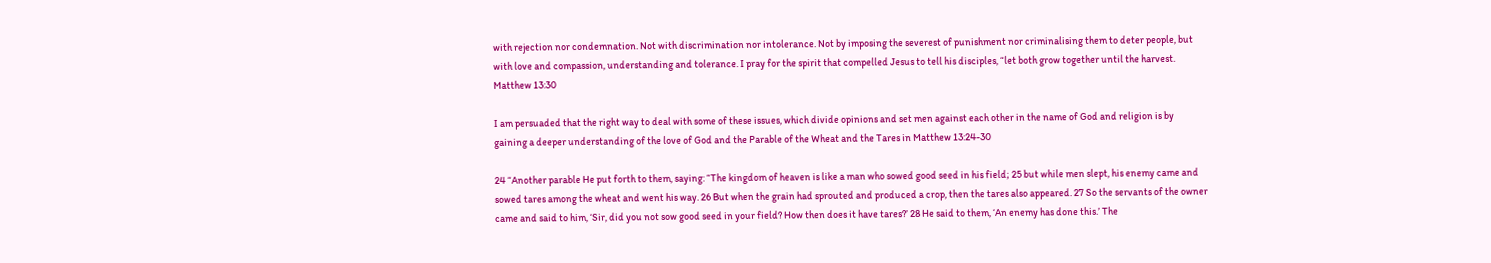with rejection nor condemnation. Not with discrimination nor intolerance. Not by imposing the severest of punishment nor criminalising them to deter people, but with love and compassion, understanding and tolerance. I pray for the spirit that compelled Jesus to tell his disciples, “let both grow together until the harvest. Matthew 13:30

I am persuaded that the right way to deal with some of these issues, which divide opinions and set men against each other in the name of God and religion is by gaining a deeper understanding of the love of God and the Parable of the Wheat and the Tares in Matthew 13:24-30

24 “Another parable He put forth to them, saying: “The kingdom of heaven is like a man who sowed good seed in his field; 25 but while men slept, his enemy came and sowed tares among the wheat and went his way. 26 But when the grain had sprouted and produced a crop, then the tares also appeared. 27 So the servants of the owner came and said to him, ‘Sir, did you not sow good seed in your field? How then does it have tares?’ 28 He said to them, ‘An enemy has done this.’ The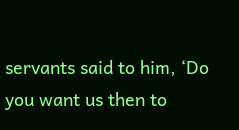servants said to him, ‘Do you want us then to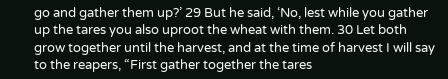go and gather them up?’ 29 But he said, ‘No, lest while you gather up the tares you also uproot the wheat with them. 30 Let both grow together until the harvest, and at the time of harvest I will say to the reapers, “First gather together the tares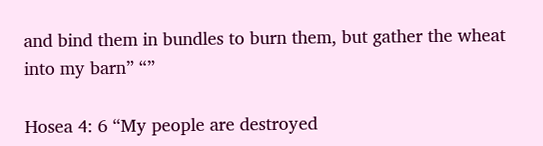and bind them in bundles to burn them, but gather the wheat into my barn” “”

Hosea 4: 6 “My people are destroyed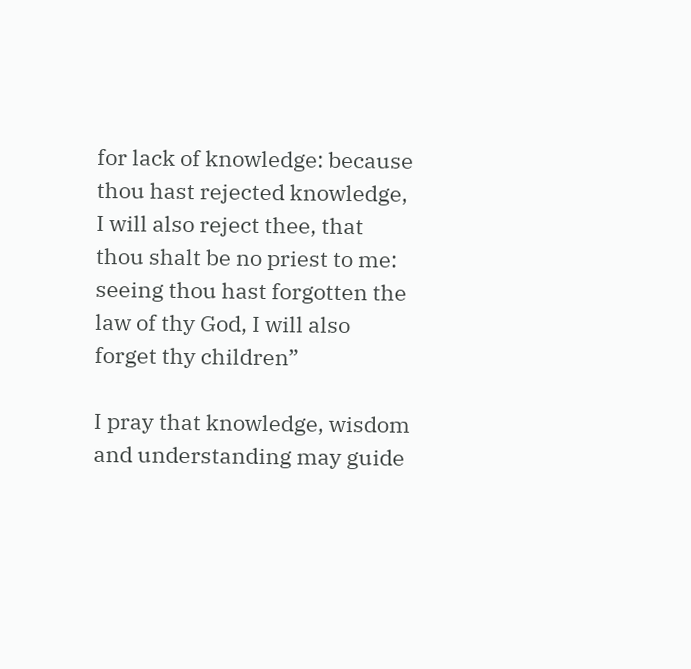for lack of knowledge: because thou hast rejected knowledge, I will also reject thee, that thou shalt be no priest to me: seeing thou hast forgotten the law of thy God, I will also forget thy children”

I pray that knowledge, wisdom and understanding may guide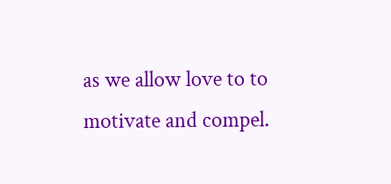as we allow love to to motivate and compel.